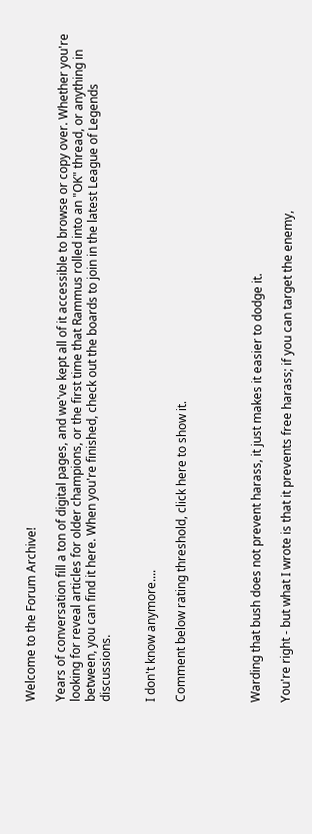Welcome to the Forum Archive!

Years of conversation fill a ton of digital pages, and we've kept all of it accessible to browse or copy over. Whether you're looking for reveal articles for older champions, or the first time that Rammus rolled into an "OK" thread, or anything in between, you can find it here. When you're finished, check out the boards to join in the latest League of Legends discussions.


I don't know anymore....

Comment below rating threshold, click here to show it.




Warding that bush does not prevent harass, it just makes it easier to dodge it.

You're right - but what I wrote is that it prevents free harass; if you can target the enemy,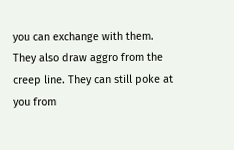you can exchange with them. They also draw aggro from the creep line. They can still poke at you from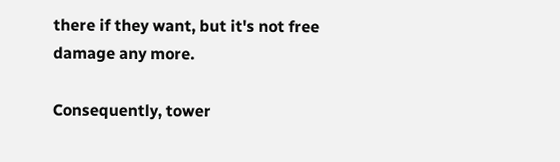there if they want, but it's not free damage any more.

Consequently, tower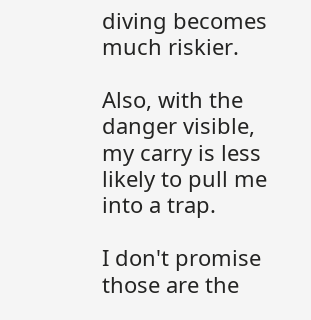diving becomes much riskier.

Also, with the danger visible, my carry is less likely to pull me into a trap.

I don't promise those are the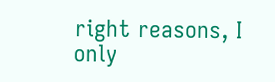right reasons, I only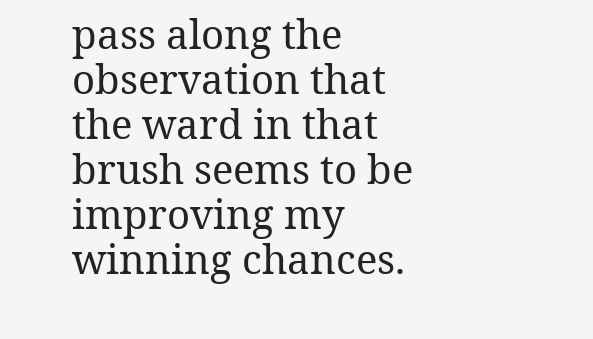pass along the observation that the ward in that brush seems to be improving my winning chances.